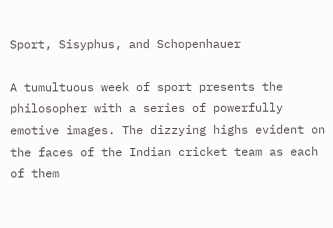Sport, Sisyphus, and Schopenhauer

A tumultuous week of sport presents the philosopher with a series of powerfully emotive images. The dizzying highs evident on the faces of the Indian cricket team as each of them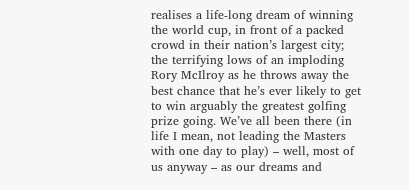realises a life-long dream of winning the world cup, in front of a packed crowd in their nation’s largest city; the terrifying lows of an imploding Rory McIlroy as he throws away the best chance that he’s ever likely to get to win arguably the greatest golfing prize going. We’ve all been there (in life I mean, not leading the Masters with one day to play) – well, most of us anyway – as our dreams and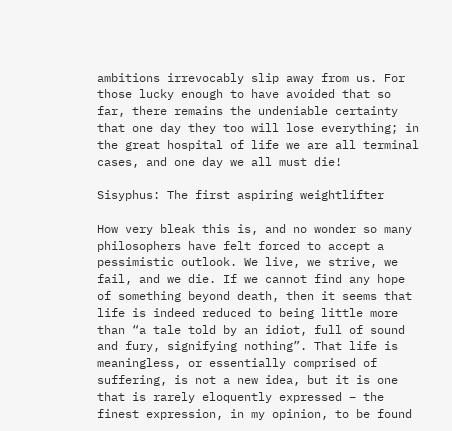ambitions irrevocably slip away from us. For those lucky enough to have avoided that so far, there remains the undeniable certainty that one day they too will lose everything; in the great hospital of life we are all terminal cases, and one day we all must die!

Sisyphus: The first aspiring weightlifter

How very bleak this is, and no wonder so many philosophers have felt forced to accept a pessimistic outlook. We live, we strive, we fail, and we die. If we cannot find any hope of something beyond death, then it seems that life is indeed reduced to being little more than “a tale told by an idiot, full of sound and fury, signifying nothing”. That life is meaningless, or essentially comprised of suffering, is not a new idea, but it is one that is rarely eloquently expressed – the finest expression, in my opinion, to be found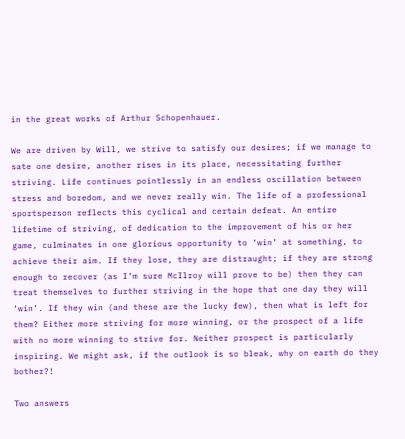in the great works of Arthur Schopenhauer.

We are driven by Will, we strive to satisfy our desires; if we manage to sate one desire, another rises in its place, necessitating further striving. Life continues pointlessly in an endless oscillation between stress and boredom, and we never really win. The life of a professional sportsperson reflects this cyclical and certain defeat. An entire lifetime of striving, of dedication to the improvement of his or her game, culminates in one glorious opportunity to ‘win’ at something, to achieve their aim. If they lose, they are distraught; if they are strong enough to recover (as I’m sure McIlroy will prove to be) then they can treat themselves to further striving in the hope that one day they will ‘win’. If they win (and these are the lucky few), then what is left for them? Either more striving for more winning, or the prospect of a life with no more winning to strive for. Neither prospect is particularly inspiring. We might ask, if the outlook is so bleak, why on earth do they bother?!

Two answers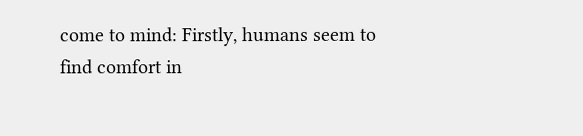come to mind: Firstly, humans seem to find comfort in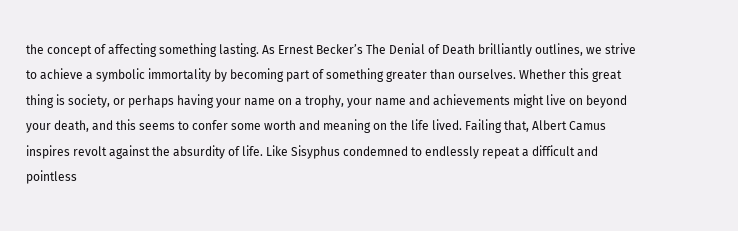the concept of affecting something lasting. As Ernest Becker’s The Denial of Death brilliantly outlines, we strive to achieve a symbolic immortality by becoming part of something greater than ourselves. Whether this great thing is society, or perhaps having your name on a trophy, your name and achievements might live on beyond your death, and this seems to confer some worth and meaning on the life lived. Failing that, Albert Camus inspires revolt against the absurdity of life. Like Sisyphus condemned to endlessly repeat a difficult and pointless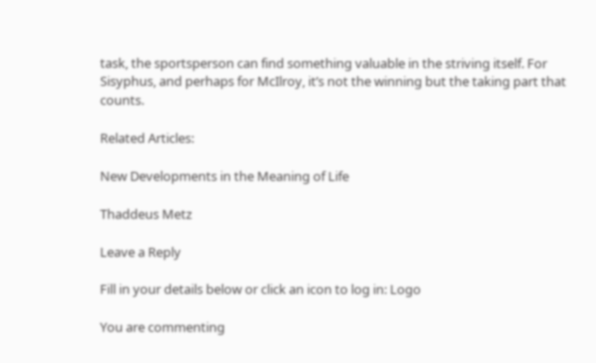task, the sportsperson can find something valuable in the striving itself. For Sisyphus, and perhaps for McIlroy, it’s not the winning but the taking part that counts.

Related Articles:

New Developments in the Meaning of Life

Thaddeus Metz

Leave a Reply

Fill in your details below or click an icon to log in: Logo

You are commenting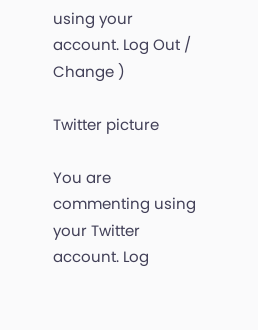using your account. Log Out /  Change )

Twitter picture

You are commenting using your Twitter account. Log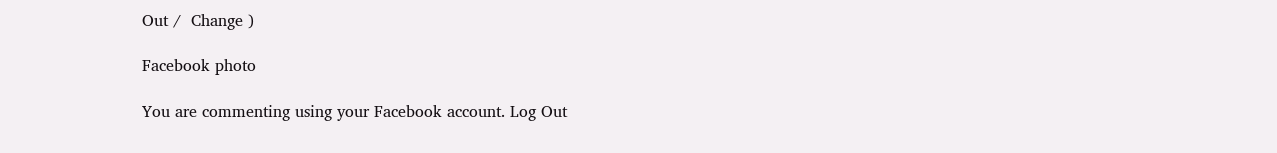Out /  Change )

Facebook photo

You are commenting using your Facebook account. Log Out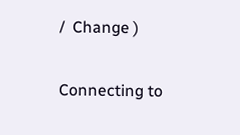/  Change )

Connecting to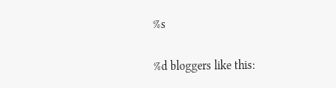%s

%d bloggers like this: